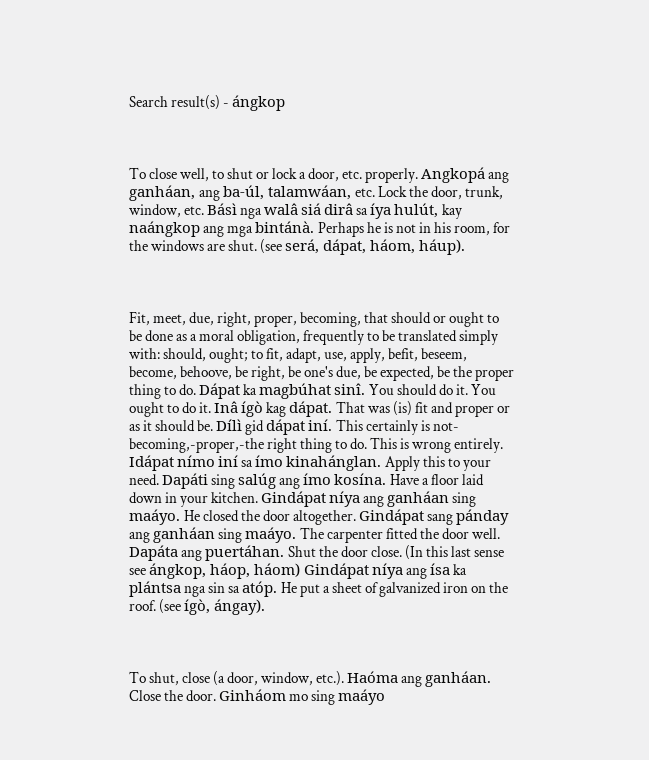Search result(s) - ángkop



To close well, to shut or lock a door, etc. properly. Angkopá ang ganháan, ang ba-úl, talamwáan, etc. Lock the door, trunk, window, etc. Básì nga walâ siá dirâ sa íya hulút, kay naángkop ang mga bintánà. Perhaps he is not in his room, for the windows are shut. (see será, dápat, háom, háup).



Fit, meet, due, right, proper, becoming, that should or ought to be done as a moral obligation, frequently to be translated simply with: should, ought; to fit, adapt, use, apply, befit, beseem, become, behoove, be right, be one's due, be expected, be the proper thing to do. Dápat ka magbúhat sinî. You should do it. You ought to do it. Inâ ígò kag dápat. That was (is) fit and proper or as it should be. Dílì gid dápat iní. This certainly is not-becoming,-proper,-the right thing to do. This is wrong entirely. Idápat nímo iní sa ímo kinahánglan. Apply this to your need. Dapáti sing salúg ang ímo kosína. Have a floor laid down in your kitchen. Gindápat níya ang ganháan sing maáyo. He closed the door altogether. Gindápat sang pánday ang ganháan sing maáyo. The carpenter fitted the door well. Dapáta ang puertáhan. Shut the door close. (In this last sense see ángkop, háop, háom) Gindápat níya ang ísa ka plántsa nga sin sa atóp. He put a sheet of galvanized iron on the roof. (see ígò, ángay).



To shut, close (a door, window, etc.). Haóma ang ganháan. Close the door. Ginháom mo sing maáyo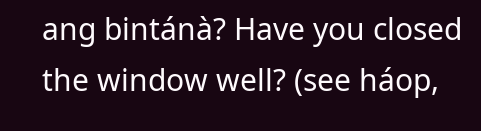ang bintánà? Have you closed the window well? (see háop,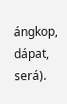ángkop, dápat, será).